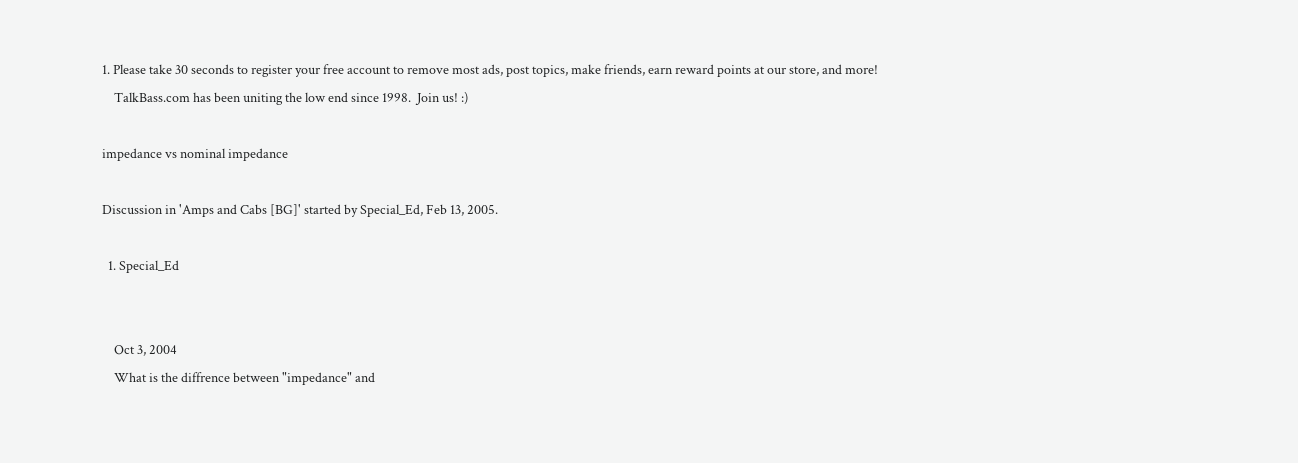1. Please take 30 seconds to register your free account to remove most ads, post topics, make friends, earn reward points at our store, and more!
    TalkBass.com has been uniting the low end since 1998.  Join us! :)

impedance vs nominal impedance

Discussion in 'Amps and Cabs [BG]' started by Special_Ed, Feb 13, 2005.

  1. Special_Ed


    Oct 3, 2004
    What is the diffrence between "impedance" and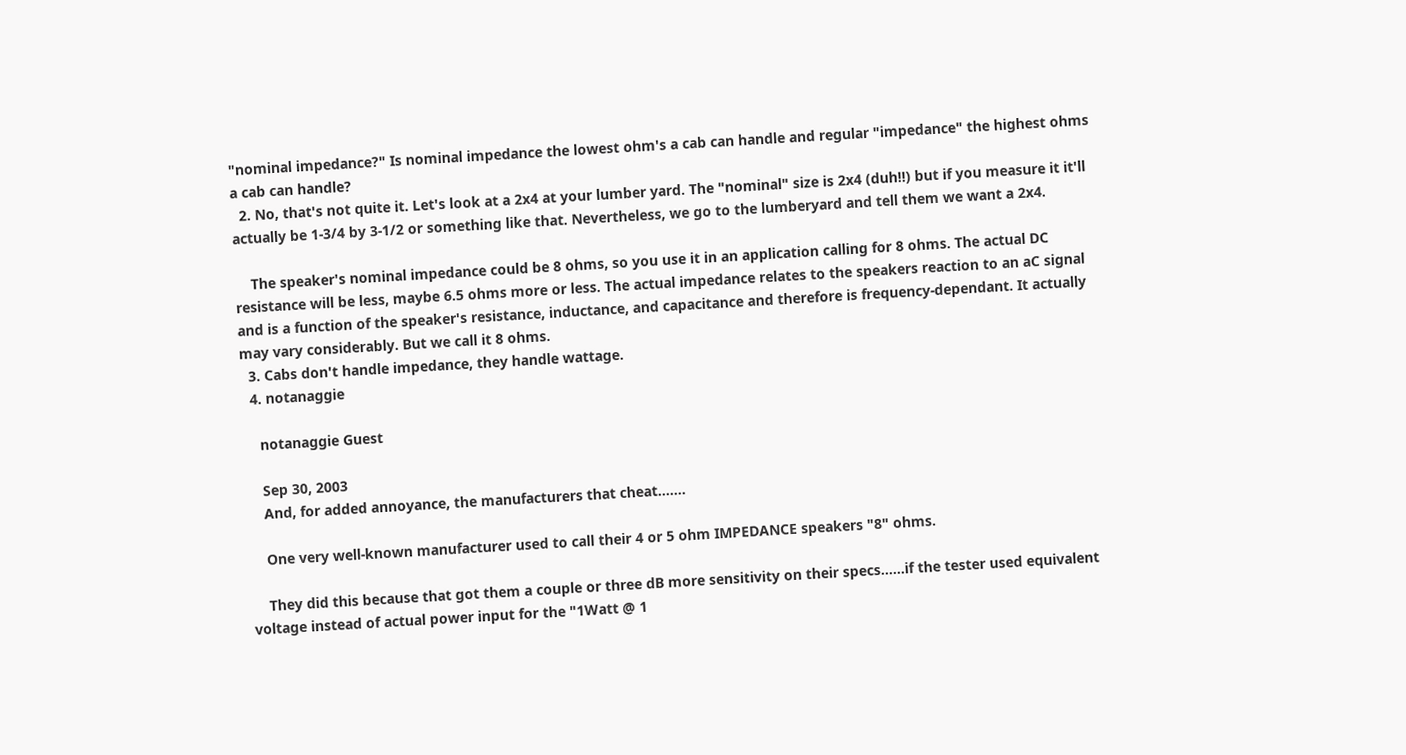"nominal impedance?" Is nominal impedance the lowest ohm's a cab can handle and regular "impedance" the highest ohms a cab can handle?
  2. No, that's not quite it. Let's look at a 2x4 at your lumber yard. The "nominal" size is 2x4 (duh!!) but if you measure it it'll actually be 1-3/4 by 3-1/2 or something like that. Nevertheless, we go to the lumberyard and tell them we want a 2x4.

    The speaker's nominal impedance could be 8 ohms, so you use it in an application calling for 8 ohms. The actual DC resistance will be less, maybe 6.5 ohms more or less. The actual impedance relates to the speakers reaction to an aC signal and is a function of the speaker's resistance, inductance, and capacitance and therefore is frequency-dependant. It actually may vary considerably. But we call it 8 ohms.
  3. Cabs don't handle impedance, they handle wattage.
  4. notanaggie

    notanaggie Guest

    Sep 30, 2003
    And, for added annoyance, the manufacturers that cheat.......

    One very well-known manufacturer used to call their 4 or 5 ohm IMPEDANCE speakers "8" ohms.

    They did this because that got them a couple or three dB more sensitivity on their specs......if the tester used equivalent voltage instead of actual power input for the "1Watt @ 1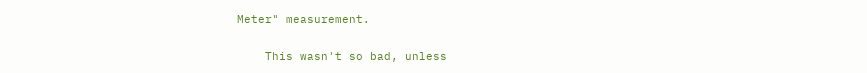Meter" measurement.

    This wasn't so bad, unless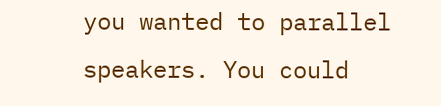you wanted to parallel speakers. You could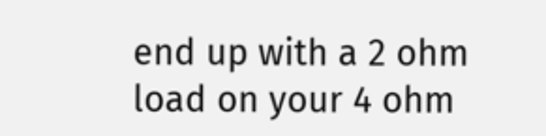end up with a 2 ohm load on your 4 ohm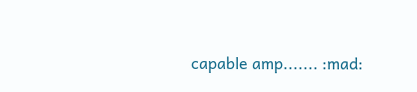capable amp....... :mad: